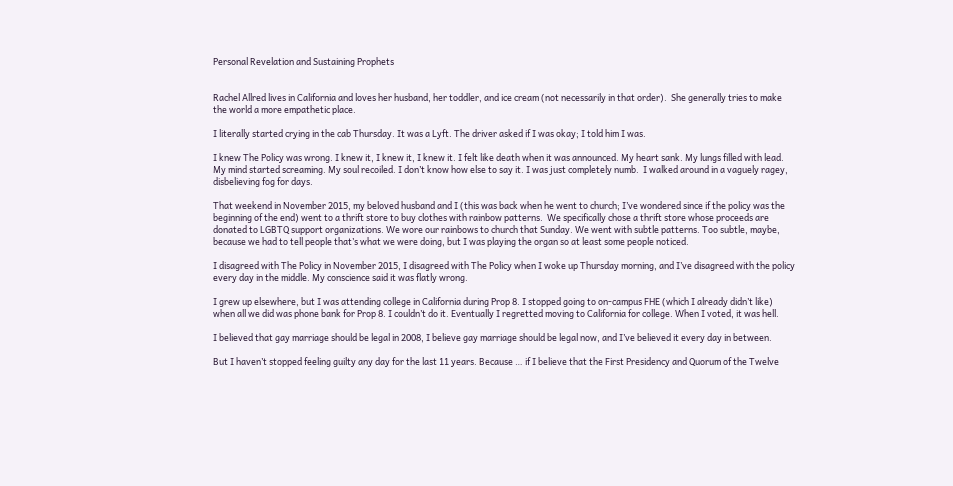Personal Revelation and Sustaining Prophets


Rachel Allred lives in California and loves her husband, her toddler, and ice cream (not necessarily in that order).  She generally tries to make the world a more empathetic place.

I literally started crying in the cab Thursday. It was a Lyft. The driver asked if I was okay; I told him I was.

I knew The Policy was wrong. I knew it, I knew it, I knew it. I felt like death when it was announced. My heart sank. My lungs filled with lead. My mind started screaming. My soul recoiled. I don’t know how else to say it. I was just completely numb.  I walked around in a vaguely ragey, disbelieving fog for days.

That weekend in November 2015, my beloved husband and I (this was back when he went to church; I’ve wondered since if the policy was the beginning of the end) went to a thrift store to buy clothes with rainbow patterns.  We specifically chose a thrift store whose proceeds are donated to LGBTQ support organizations. We wore our rainbows to church that Sunday. We went with subtle patterns. Too subtle, maybe, because we had to tell people that’s what we were doing, but I was playing the organ so at least some people noticed.

I disagreed with The Policy in November 2015, I disagreed with The Policy when I woke up Thursday morning, and I’ve disagreed with the policy every day in the middle. My conscience said it was flatly wrong.

I grew up elsewhere, but I was attending college in California during Prop 8. I stopped going to on-campus FHE (which I already didn’t like) when all we did was phone bank for Prop 8. I couldn’t do it. Eventually I regretted moving to California for college. When I voted, it was hell.

I believed that gay marriage should be legal in 2008, I believe gay marriage should be legal now, and I’ve believed it every day in between.

But I haven’t stopped feeling guilty any day for the last 11 years. Because … if I believe that the First Presidency and Quorum of the Twelve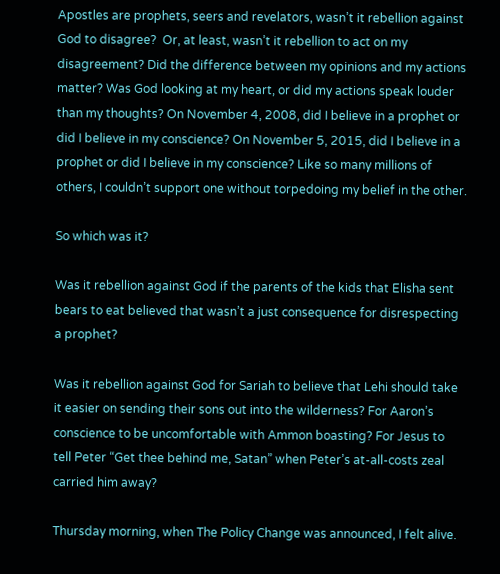Apostles are prophets, seers and revelators, wasn’t it rebellion against God to disagree?  Or, at least, wasn’t it rebellion to act on my disagreement? Did the difference between my opinions and my actions matter? Was God looking at my heart, or did my actions speak louder than my thoughts? On November 4, 2008, did I believe in a prophet or did I believe in my conscience? On November 5, 2015, did I believe in a prophet or did I believe in my conscience? Like so many millions of others, I couldn’t support one without torpedoing my belief in the other.

So which was it?

Was it rebellion against God if the parents of the kids that Elisha sent bears to eat believed that wasn’t a just consequence for disrespecting a prophet?

Was it rebellion against God for Sariah to believe that Lehi should take it easier on sending their sons out into the wilderness? For Aaron’s conscience to be uncomfortable with Ammon boasting? For Jesus to tell Peter “Get thee behind me, Satan” when Peter’s at-all-costs zeal carried him away?

Thursday morning, when The Policy Change was announced, I felt alive.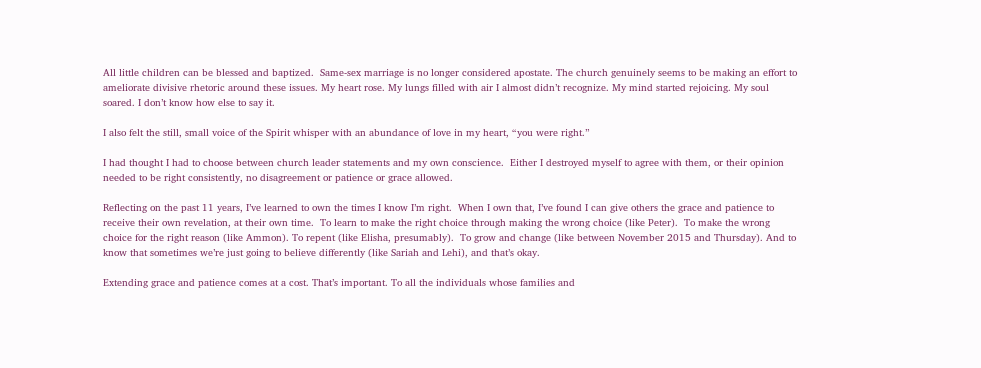All little children can be blessed and baptized.  Same-sex marriage is no longer considered apostate. The church genuinely seems to be making an effort to ameliorate divisive rhetoric around these issues. My heart rose. My lungs filled with air I almost didn’t recognize. My mind started rejoicing. My soul soared. I don’t know how else to say it.

I also felt the still, small voice of the Spirit whisper with an abundance of love in my heart, “you were right.”

I had thought I had to choose between church leader statements and my own conscience.  Either I destroyed myself to agree with them, or their opinion needed to be right consistently, no disagreement or patience or grace allowed.

Reflecting on the past 11 years, I’ve learned to own the times I know I’m right.  When I own that, I’ve found I can give others the grace and patience to receive their own revelation, at their own time.  To learn to make the right choice through making the wrong choice (like Peter).  To make the wrong choice for the right reason (like Ammon). To repent (like Elisha, presumably).  To grow and change (like between November 2015 and Thursday). And to know that sometimes we’re just going to believe differently (like Sariah and Lehi), and that’s okay.

Extending grace and patience comes at a cost. That’s important. To all the individuals whose families and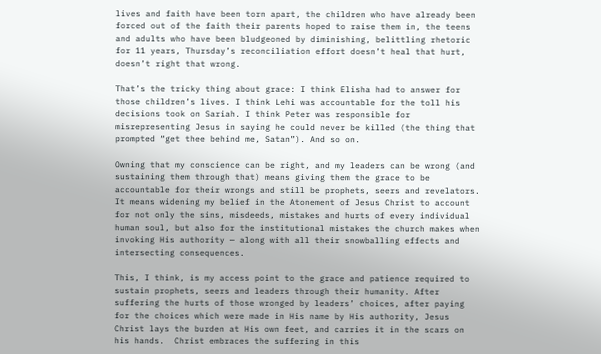lives and faith have been torn apart, the children who have already been forced out of the faith their parents hoped to raise them in, the teens and adults who have been bludgeoned by diminishing, belittling rhetoric for 11 years, Thursday’s reconciliation effort doesn’t heal that hurt, doesn’t right that wrong.

That’s the tricky thing about grace: I think Elisha had to answer for those children’s lives. I think Lehi was accountable for the toll his decisions took on Sariah. I think Peter was responsible for misrepresenting Jesus in saying he could never be killed (the thing that prompted “get thee behind me, Satan”). And so on.

Owning that my conscience can be right, and my leaders can be wrong (and sustaining them through that) means giving them the grace to be accountable for their wrongs and still be prophets, seers and revelators.  It means widening my belief in the Atonement of Jesus Christ to account for not only the sins, misdeeds, mistakes and hurts of every individual human soul, but also for the institutional mistakes the church makes when invoking His authority — along with all their snowballing effects and intersecting consequences.

This, I think, is my access point to the grace and patience required to sustain prophets, seers and leaders through their humanity. After suffering the hurts of those wronged by leaders’ choices, after paying for the choices which were made in His name by His authority, Jesus Christ lays the burden at His own feet, and carries it in the scars on his hands.  Christ embraces the suffering in this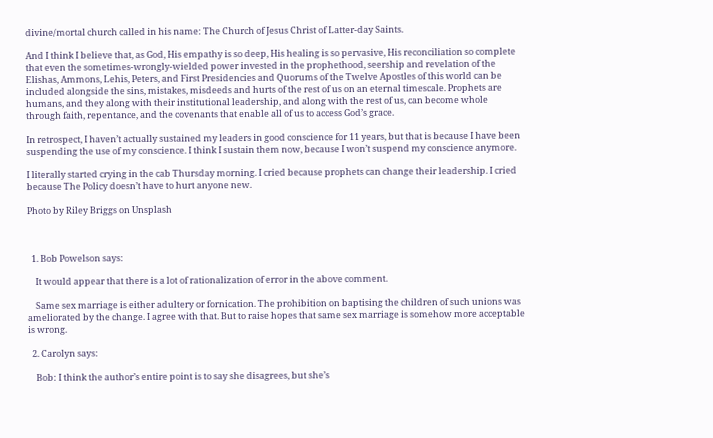divine/mortal church called in his name: The Church of Jesus Christ of Latter-day Saints.

And I think I believe that, as God, His empathy is so deep, His healing is so pervasive, His reconciliation so complete that even the sometimes-wrongly-wielded power invested in the prophethood, seership and revelation of the Elishas, Ammons, Lehis, Peters, and First Presidencies and Quorums of the Twelve Apostles of this world can be included alongside the sins, mistakes, misdeeds and hurts of the rest of us on an eternal timescale. Prophets are humans, and they along with their institutional leadership, and along with the rest of us, can become whole through faith, repentance, and the covenants that enable all of us to access God’s grace.

In retrospect, I haven’t actually sustained my leaders in good conscience for 11 years, but that is because I have been suspending the use of my conscience. I think I sustain them now, because I won’t suspend my conscience anymore.

I literally started crying in the cab Thursday morning. I cried because prophets can change their leadership. I cried because The Policy doesn’t have to hurt anyone new.

Photo by Riley Briggs on Unsplash



  1. Bob Powelson says:

    It would appear that there is a lot of rationalization of error in the above comment.

    Same sex marriage is either adultery or fornication. The prohibition on baptising the children of such unions was ameliorated by the change. I agree with that. But to raise hopes that same sex marriage is somehow more acceptable is wrong.

  2. Carolyn says:

    Bob: I think the author’s entire point is to say she disagrees, but she’s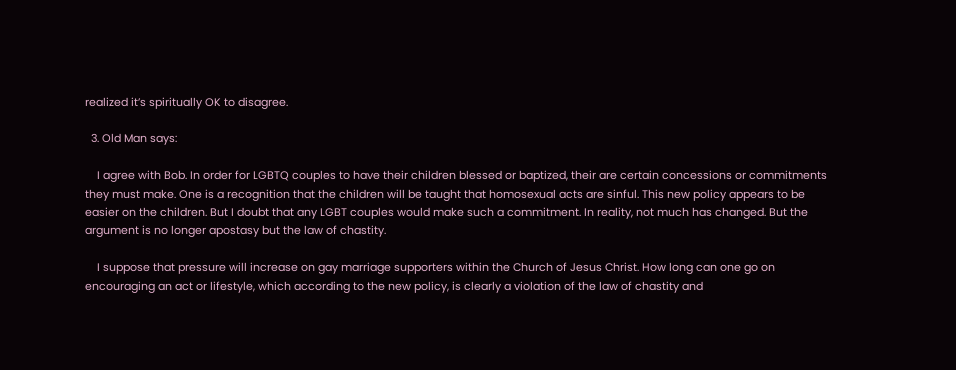realized it’s spiritually OK to disagree.

  3. Old Man says:

    I agree with Bob. In order for LGBTQ couples to have their children blessed or baptized, their are certain concessions or commitments they must make. One is a recognition that the children will be taught that homosexual acts are sinful. This new policy appears to be easier on the children. But I doubt that any LGBT couples would make such a commitment. In reality, not much has changed. But the argument is no longer apostasy but the law of chastity.

    I suppose that pressure will increase on gay marriage supporters within the Church of Jesus Christ. How long can one go on encouraging an act or lifestyle, which according to the new policy, is clearly a violation of the law of chastity and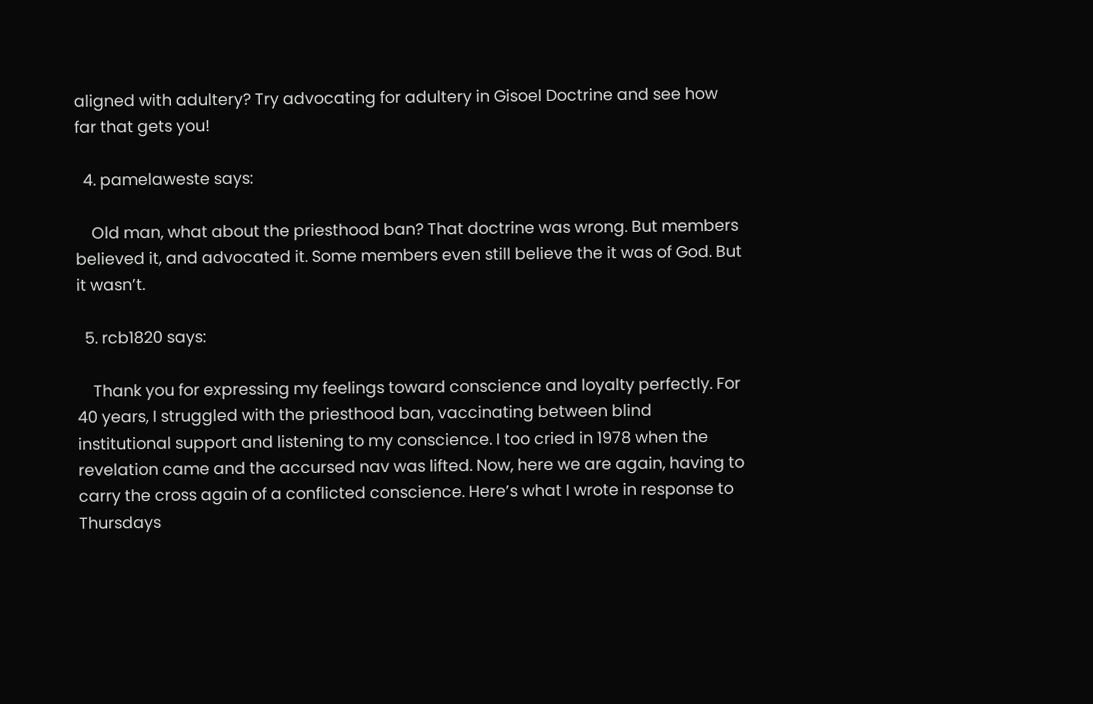aligned with adultery? Try advocating for adultery in Gisoel Doctrine and see how far that gets you!

  4. pamelaweste says:

    Old man, what about the priesthood ban? That doctrine was wrong. But members believed it, and advocated it. Some members even still believe the it was of God. But it wasn’t.

  5. rcb1820 says:

    Thank you for expressing my feelings toward conscience and loyalty perfectly. For 40 years, I struggled with the priesthood ban, vaccinating between blind institutional support and listening to my conscience. I too cried in 1978 when the revelation came and the accursed nav was lifted. Now, here we are again, having to carry the cross again of a conflicted conscience. Here’s what I wrote in response to Thursdays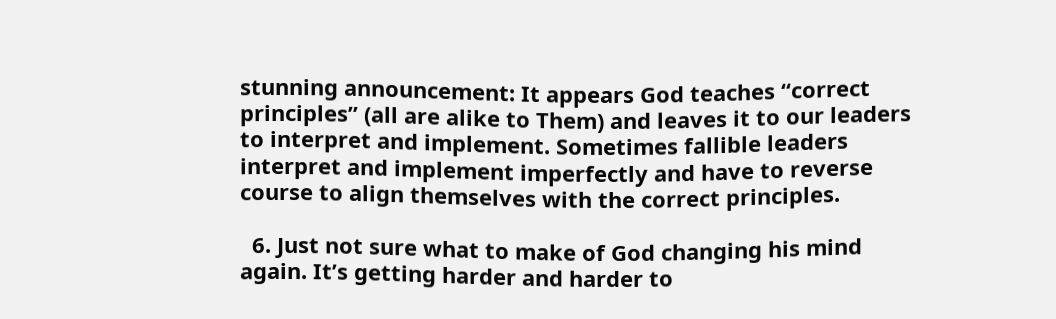stunning announcement: It appears God teaches “correct principles” (all are alike to Them) and leaves it to our leaders to interpret and implement. Sometimes fallible leaders interpret and implement imperfectly and have to reverse course to align themselves with the correct principles.

  6. Just not sure what to make of God changing his mind again. It’s getting harder and harder to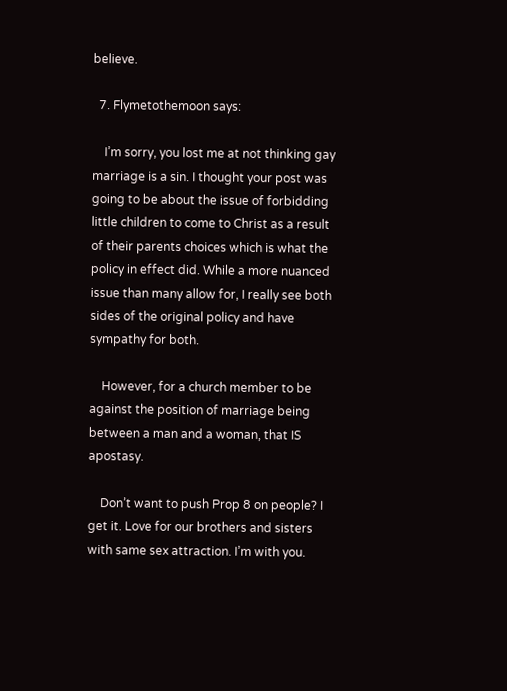believe.

  7. Flymetothemoon says:

    I’m sorry, you lost me at not thinking gay marriage is a sin. I thought your post was going to be about the issue of forbidding little children to come to Christ as a result of their parents choices which is what the policy in effect did. While a more nuanced issue than many allow for, I really see both sides of the original policy and have sympathy for both.

    However, for a church member to be against the position of marriage being between a man and a woman, that IS apostasy.

    Don’t want to push Prop 8 on people? I get it. Love for our brothers and sisters with same sex attraction. I’m with you.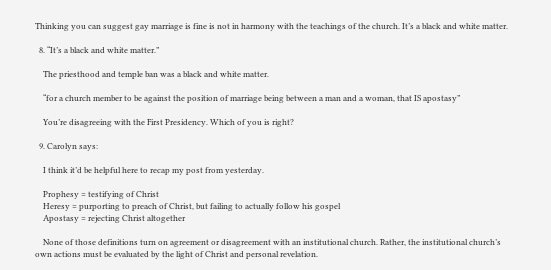Thinking you can suggest gay marriage is fine is not in harmony with the teachings of the church. It’s a black and white matter.

  8. “It’s a black and white matter.”

    The priesthood and temple ban was a black and white matter.

    “for a church member to be against the position of marriage being between a man and a woman, that IS apostasy”

    You’re disagreeing with the First Presidency. Which of you is right?

  9. Carolyn says:

    I think it’d be helpful here to recap my post from yesterday.

    Prophesy = testifying of Christ
    Heresy = purporting to preach of Christ, but failing to actually follow his gospel
    Apostasy = rejecting Christ altogether

    None of those definitions turn on agreement or disagreement with an institutional church. Rather, the institutional church’s own actions must be evaluated by the light of Christ and personal revelation.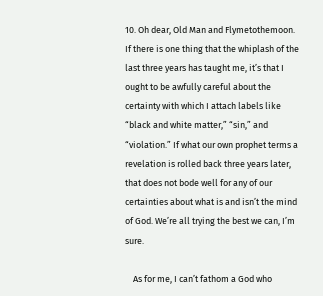10. Oh dear, Old Man and Flymetothemoon. If there is one thing that the whiplash of the last three years has taught me, it’s that I ought to be awfully careful about the certainty with which I attach labels like “black and white matter,” “sin,” and “violation.” If what our own prophet terms a revelation is rolled back three years later, that does not bode well for any of our certainties about what is and isn’t the mind of God. We’re all trying the best we can, I’m sure.

    As for me, I can’t fathom a God who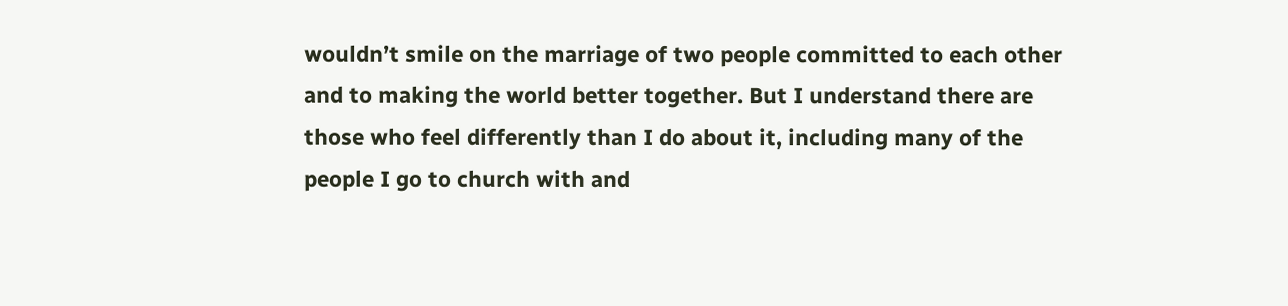wouldn’t smile on the marriage of two people committed to each other and to making the world better together. But I understand there are those who feel differently than I do about it, including many of the people I go to church with and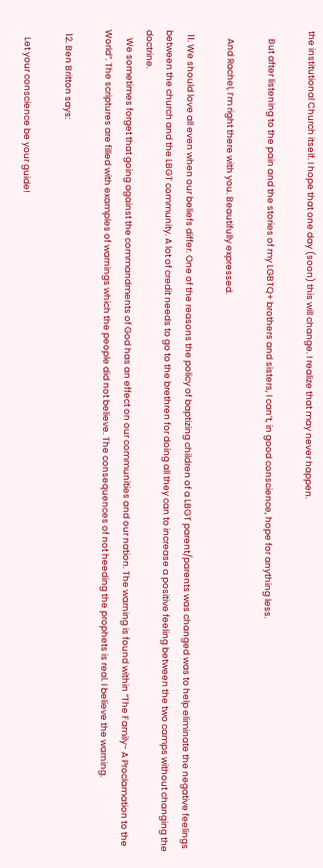the institutional Church itself. I hope that one day (soon) this will change. I realize that may never happen.

    But after listening to the pain and the stories of my LGBTQ+ brothers and sisters, I can’t, in good conscience, hope for anything less.

    And Rachel, I’m right there with you. Beautifully expressed.

  11. We should love all even when our beliefs differ. One of the reasons the policy of baptizing children of a LBGT parent/parents was changed was to help eliminate the negative feelings between the church and the LBGT community. A lot of credit needs to go to the brethren for doing all they can to increase a positive feeling between the two camps without changing the doctrine.
    We sometimes forget that going against the commandments of God has an effect on our communities and our nation. The warning is found within “The Family- A Proclamation to the World”. The scriptures are filled with examples of warnings which the people did not believe. The consequences of not heeding the prophets is real. I believe the warning.

  12. Ben Britton says:

    Let your conscience be your guide!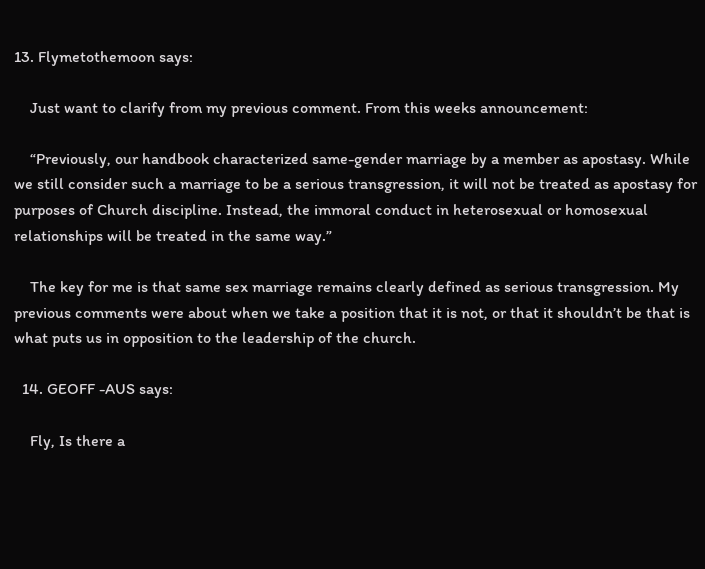13. Flymetothemoon says:

    Just want to clarify from my previous comment. From this weeks announcement:

    “Previously, our handbook characterized same-gender marriage by a member as apostasy. While we still consider such a marriage to be a serious transgression, it will not be treated as apostasy for purposes of Church discipline. Instead, the immoral conduct in heterosexual or homosexual relationships will be treated in the same way.”

    The key for me is that same sex marriage remains clearly defined as serious transgression. My previous comments were about when we take a position that it is not, or that it shouldn’t be that is what puts us in opposition to the leadership of the church.

  14. GEOFF -AUS says:

    Fly, Is there a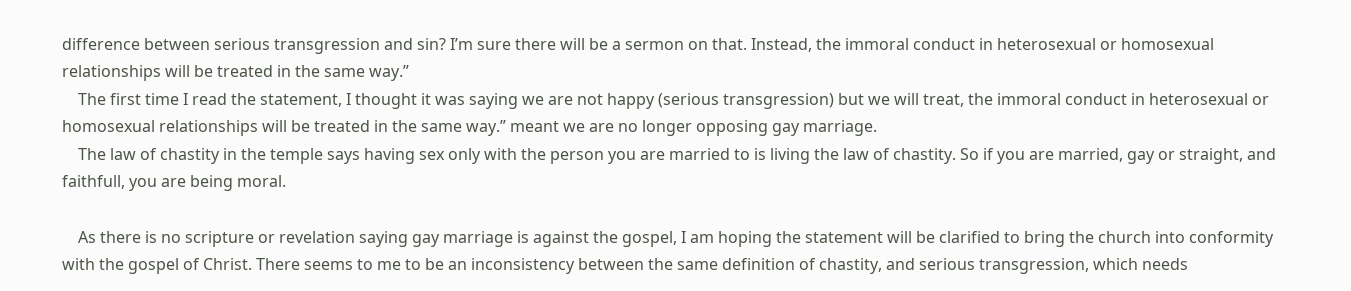difference between serious transgression and sin? I’m sure there will be a sermon on that. Instead, the immoral conduct in heterosexual or homosexual relationships will be treated in the same way.”
    The first time I read the statement, I thought it was saying we are not happy (serious transgression) but we will treat, the immoral conduct in heterosexual or homosexual relationships will be treated in the same way.” meant we are no longer opposing gay marriage.
    The law of chastity in the temple says having sex only with the person you are married to is living the law of chastity. So if you are married, gay or straight, and faithfull, you are being moral.

    As there is no scripture or revelation saying gay marriage is against the gospel, I am hoping the statement will be clarified to bring the church into conformity with the gospel of Christ. There seems to me to be an inconsistency between the same definition of chastity, and serious transgression, which needs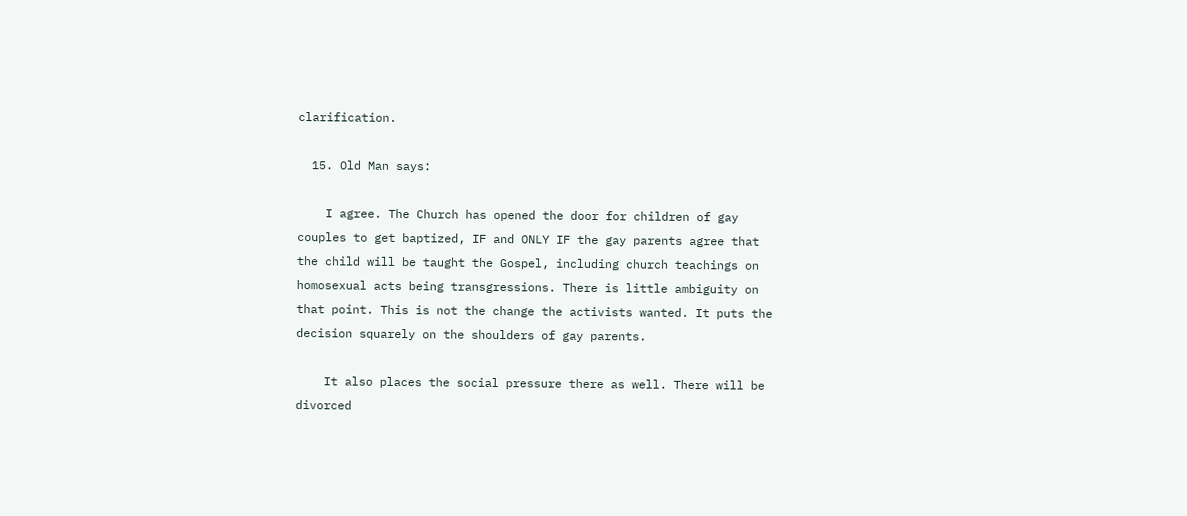clarification.

  15. Old Man says:

    I agree. The Church has opened the door for children of gay couples to get baptized, IF and ONLY IF the gay parents agree that the child will be taught the Gospel, including church teachings on homosexual acts being transgressions. There is little ambiguity on that point. This is not the change the activists wanted. It puts the decision squarely on the shoulders of gay parents.

    It also places the social pressure there as well. There will be divorced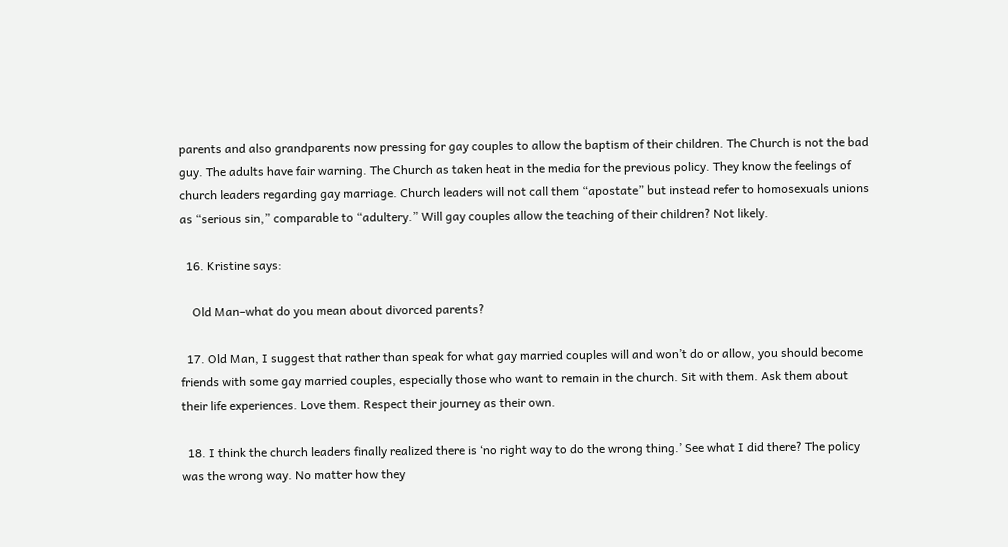parents and also grandparents now pressing for gay couples to allow the baptism of their children. The Church is not the bad guy. The adults have fair warning. The Church as taken heat in the media for the previous policy. They know the feelings of church leaders regarding gay marriage. Church leaders will not call them “apostate” but instead refer to homosexuals unions as “serious sin,” comparable to “adultery.” Will gay couples allow the teaching of their children? Not likely.

  16. Kristine says:

    Old Man–what do you mean about divorced parents?

  17. Old Man, I suggest that rather than speak for what gay married couples will and won’t do or allow, you should become friends with some gay married couples, especially those who want to remain in the church. Sit with them. Ask them about their life experiences. Love them. Respect their journey as their own.

  18. I think the church leaders finally realized there is ‘no right way to do the wrong thing.’ See what I did there? The policy was the wrong way. No matter how they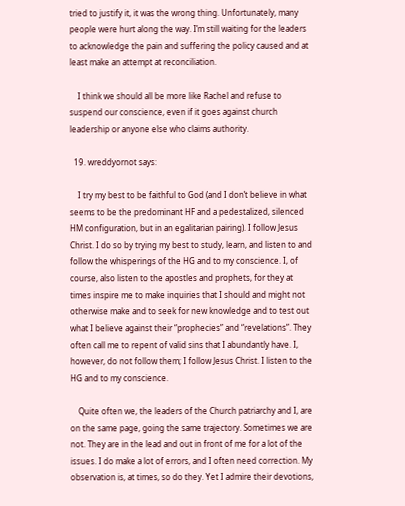tried to justify it, it was the wrong thing. Unfortunately, many people were hurt along the way. I’m still waiting for the leaders to acknowledge the pain and suffering the policy caused and at least make an attempt at reconciliation.

    I think we should all be more like Rachel and refuse to suspend our conscience, even if it goes against church leadership or anyone else who claims authority.

  19. wreddyornot says:

    I try my best to be faithful to God (and I don’t believe in what seems to be the predominant HF and a pedestalized, silenced HM configuration, but in an egalitarian pairing). I follow Jesus Christ. I do so by trying my best to study, learn, and listen to and follow the whisperings of the HG and to my conscience. I, of course, also listen to the apostles and prophets, for they at times inspire me to make inquiries that I should and might not otherwise make and to seek for new knowledge and to test out what I believe against their “prophecies” and “revelations”. They often call me to repent of valid sins that I abundantly have. I, however, do not follow them; I follow Jesus Christ. I listen to the HG and to my conscience.

    Quite often we, the leaders of the Church patriarchy and I, are on the same page, going the same trajectory. Sometimes we are not. They are in the lead and out in front of me for a lot of the issues. I do make a lot of errors, and I often need correction. My observation is, at times, so do they. Yet I admire their devotions,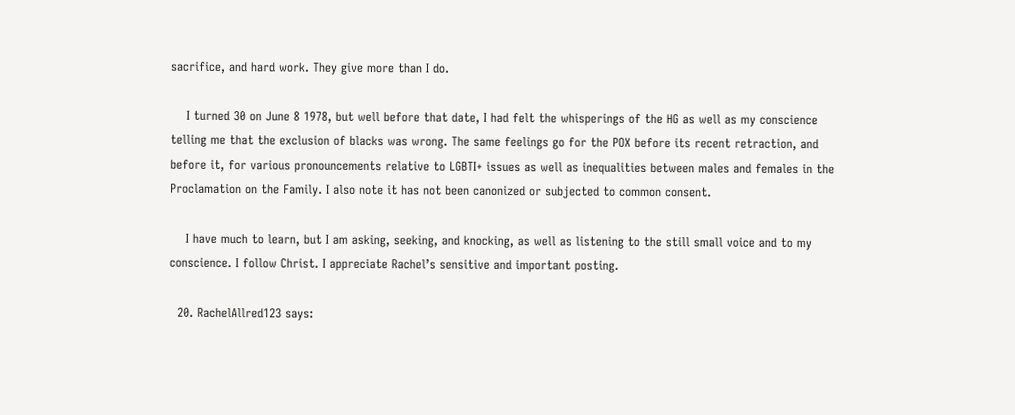sacrifice, and hard work. They give more than I do.

    I turned 30 on June 8 1978, but well before that date, I had felt the whisperings of the HG as well as my conscience telling me that the exclusion of blacks was wrong. The same feelings go for the POX before its recent retraction, and before it, for various pronouncements relative to LGBTI+ issues as well as inequalities between males and females in the Proclamation on the Family. I also note it has not been canonized or subjected to common consent.

    I have much to learn, but I am asking, seeking, and knocking, as well as listening to the still small voice and to my conscience. I follow Christ. I appreciate Rachel’s sensitive and important posting.

  20. RachelAllred123 says: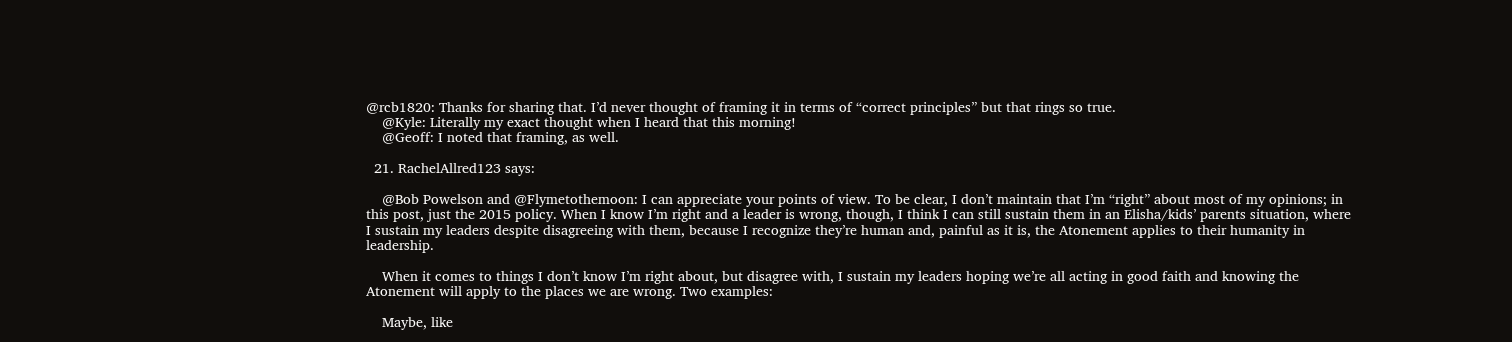@rcb1820: Thanks for sharing that. I’d never thought of framing it in terms of “correct principles” but that rings so true.
    @Kyle: Literally my exact thought when I heard that this morning!
    @Geoff: I noted that framing, as well.

  21. RachelAllred123 says:

    @Bob Powelson and @Flymetothemoon: I can appreciate your points of view. To be clear, I don’t maintain that I’m “right” about most of my opinions; in this post, just the 2015 policy. When I know I’m right and a leader is wrong, though, I think I can still sustain them in an Elisha/kids’ parents situation, where I sustain my leaders despite disagreeing with them, because I recognize they’re human and, painful as it is, the Atonement applies to their humanity in leadership.

    When it comes to things I don’t know I’m right about, but disagree with, I sustain my leaders hoping we’re all acting in good faith and knowing the Atonement will apply to the places we are wrong. Two examples:

    Maybe, like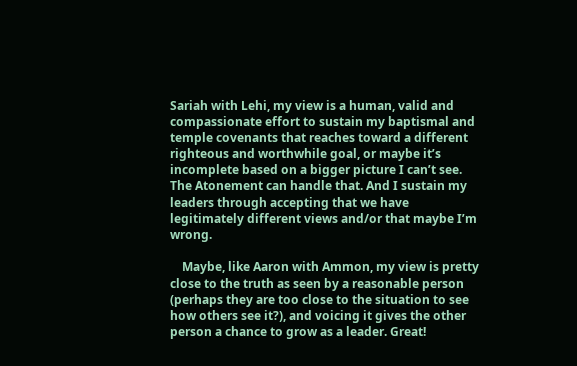Sariah with Lehi, my view is a human, valid and compassionate effort to sustain my baptismal and temple covenants that reaches toward a different righteous and worthwhile goal, or maybe it’s incomplete based on a bigger picture I can’t see. The Atonement can handle that. And I sustain my leaders through accepting that we have legitimately different views and/or that maybe I’m wrong.

    Maybe, like Aaron with Ammon, my view is pretty close to the truth as seen by a reasonable person (perhaps they are too close to the situation to see how others see it?), and voicing it gives the other person a chance to grow as a leader. Great!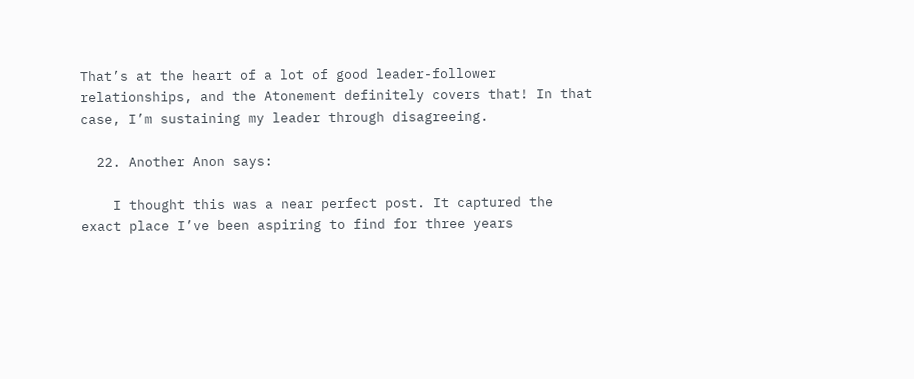That’s at the heart of a lot of good leader-follower relationships, and the Atonement definitely covers that! In that case, I’m sustaining my leader through disagreeing.

  22. Another Anon says:

    I thought this was a near perfect post. It captured the exact place I’ve been aspiring to find for three years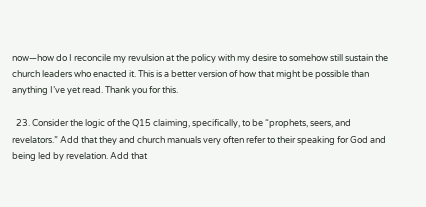now—how do I reconcile my revulsion at the policy with my desire to somehow still sustain the church leaders who enacted it. This is a better version of how that might be possible than anything I’ve yet read. Thank you for this.

  23. Consider the logic of the Q15 claiming, specifically, to be “prophets, seers, and revelators.” Add that they and church manuals very often refer to their speaking for God and being led by revelation. Add that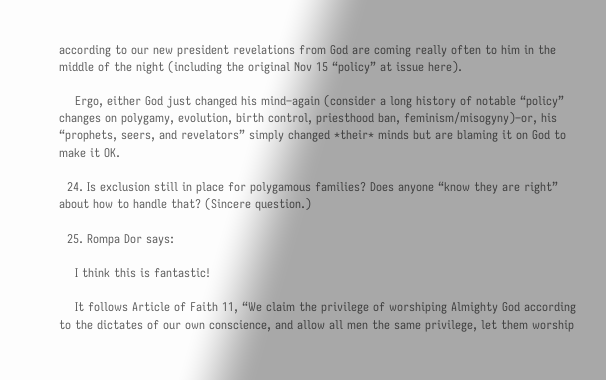according to our new president revelations from God are coming really often to him in the middle of the night (including the original Nov 15 “policy” at issue here).

    Ergo, either God just changed his mind–again (consider a long history of notable “policy” changes on polygamy, evolution, birth control, priesthood ban, feminism/misogyny)–or, his “prophets, seers, and revelators” simply changed *their* minds but are blaming it on God to make it OK.

  24. Is exclusion still in place for polygamous families? Does anyone “know they are right” about how to handle that? (Sincere question.)

  25. Rompa Dor says:

    I think this is fantastic!

    It follows Article of Faith 11, “We claim the privilege of worshiping Almighty God according to the dictates of our own conscience, and allow all men the same privilege, let them worship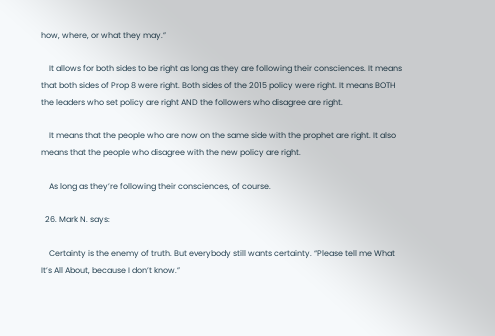how, where, or what they may.”

    It allows for both sides to be right as long as they are following their consciences. It means that both sides of Prop 8 were right. Both sides of the 2015 policy were right. It means BOTH the leaders who set policy are right AND the followers who disagree are right.

    It means that the people who are now on the same side with the prophet are right. It also means that the people who disagree with the new policy are right.

    As long as they’re following their consciences, of course.

  26. Mark N. says:

    Certainty is the enemy of truth. But everybody still wants certainty. “Please tell me What It’s All About, because I don’t know.”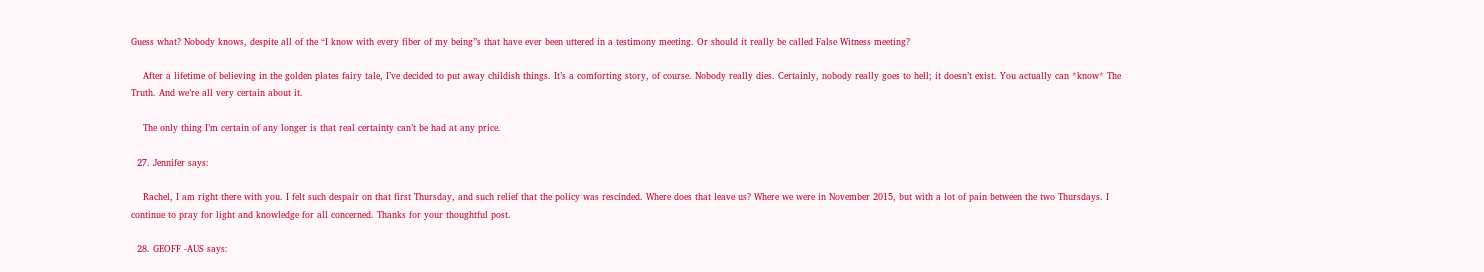Guess what? Nobody knows, despite all of the “I know with every fiber of my being”s that have ever been uttered in a testimony meeting. Or should it really be called False Witness meeting?

    After a lifetime of believing in the golden plates fairy tale, I’ve decided to put away childish things. It’s a comforting story, of course. Nobody really dies. Certainly, nobody really goes to hell; it doesn’t exist. You actually can *know* The Truth. And we’re all very certain about it.

    The only thing I’m certain of any longer is that real certainty can’t be had at any price.

  27. Jennifer says:

    Rachel, I am right there with you. I felt such despair on that first Thursday, and such relief that the policy was rescinded. Where does that leave us? Where we were in November 2015, but with a lot of pain between the two Thursdays. I continue to pray for light and knowledge for all concerned. Thanks for your thoughtful post.

  28. GEOFF -AUS says: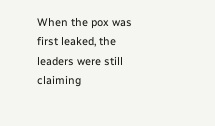When the pox was first leaked, the leaders were still claiming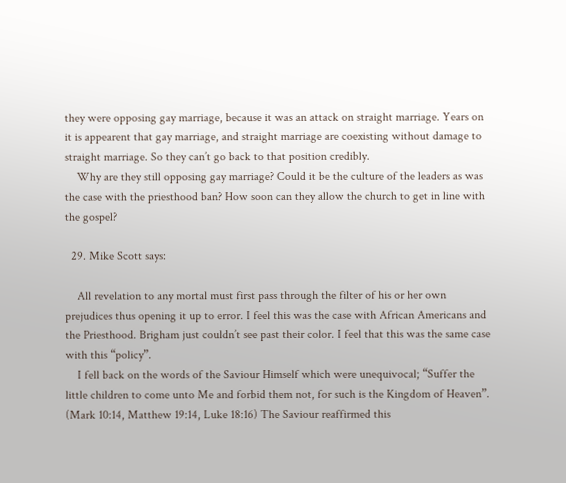they were opposing gay marriage, because it was an attack on straight marriage. Years on it is appearent that gay marriage, and straight marriage are coexisting without damage to straight marriage. So they can’t go back to that position credibly.
    Why are they still opposing gay marriage? Could it be the culture of the leaders as was the case with the priesthood ban? How soon can they allow the church to get in line with the gospel?

  29. Mike Scott says:

    All revelation to any mortal must first pass through the filter of his or her own prejudices thus opening it up to error. I feel this was the case with African Americans and the Priesthood. Brigham just couldn’t see past their color. I feel that this was the same case with this “policy”.
    I fell back on the words of the Saviour Himself which were unequivocal; “Suffer the little children to come unto Me and forbid them not, for such is the Kingdom of Heaven”. (Mark 10:14, Matthew 19:14, Luke 18:16) The Saviour reaffirmed this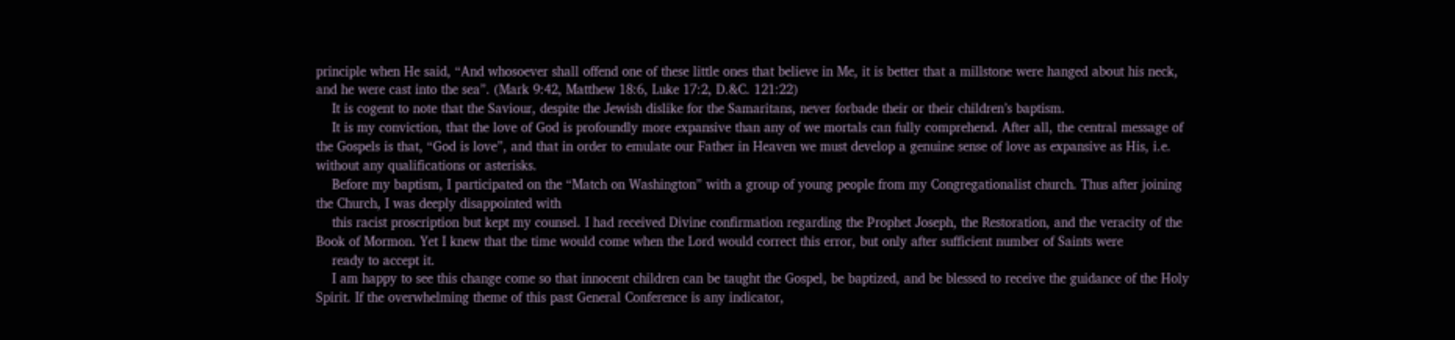principle when He said, “And whosoever shall offend one of these little ones that believe in Me, it is better that a millstone were hanged about his neck, and he were cast into the sea”. (Mark 9:42, Matthew 18:6, Luke 17:2, D.&C. 121:22)
    It is cogent to note that the Saviour, despite the Jewish dislike for the Samaritans, never forbade their or their children’s baptism.
    It is my conviction, that the love of God is profoundly more expansive than any of we mortals can fully comprehend. After all, the central message of the Gospels is that, “God is love”, and that in order to emulate our Father in Heaven we must develop a genuine sense of love as expansive as His, i.e. without any qualifications or asterisks.
    Before my baptism, I participated on the “Match on Washington” with a group of young people from my Congregationalist church. Thus after joining the Church, I was deeply disappointed with
    this racist proscription but kept my counsel. I had received Divine confirmation regarding the Prophet Joseph, the Restoration, and the veracity of the Book of Mormon. Yet I knew that the time would come when the Lord would correct this error, but only after sufficient number of Saints were
    ready to accept it.
    I am happy to see this change come so that innocent children can be taught the Gospel, be baptized, and be blessed to receive the guidance of the Holy Spirit. If the overwhelming theme of this past General Conference is any indicator,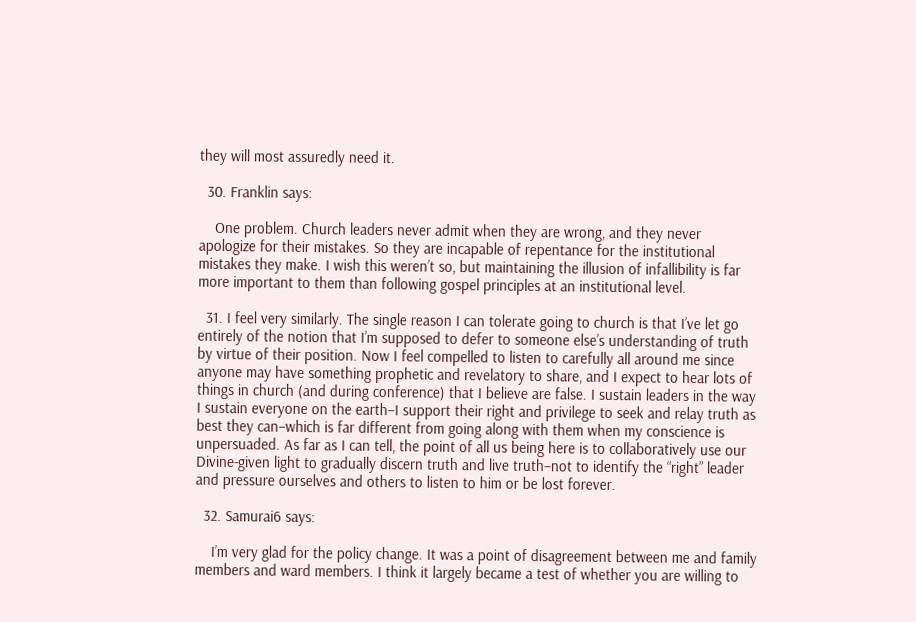they will most assuredly need it.

  30. Franklin says:

    One problem. Church leaders never admit when they are wrong, and they never apologize for their mistakes. So they are incapable of repentance for the institutional mistakes they make. I wish this weren’t so, but maintaining the illusion of infallibility is far more important to them than following gospel principles at an institutional level.

  31. I feel very similarly. The single reason I can tolerate going to church is that I’ve let go entirely of the notion that I’m supposed to defer to someone else’s understanding of truth by virtue of their position. Now I feel compelled to listen to carefully all around me since anyone may have something prophetic and revelatory to share, and I expect to hear lots of things in church (and during conference) that I believe are false. I sustain leaders in the way I sustain everyone on the earth–I support their right and privilege to seek and relay truth as best they can–which is far different from going along with them when my conscience is unpersuaded. As far as I can tell, the point of all us being here is to collaboratively use our Divine-given light to gradually discern truth and live truth–not to identify the “right” leader and pressure ourselves and others to listen to him or be lost forever.

  32. Samurai6 says:

    I’m very glad for the policy change. It was a point of disagreement between me and family members and ward members. I think it largely became a test of whether you are willing to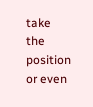take the position or even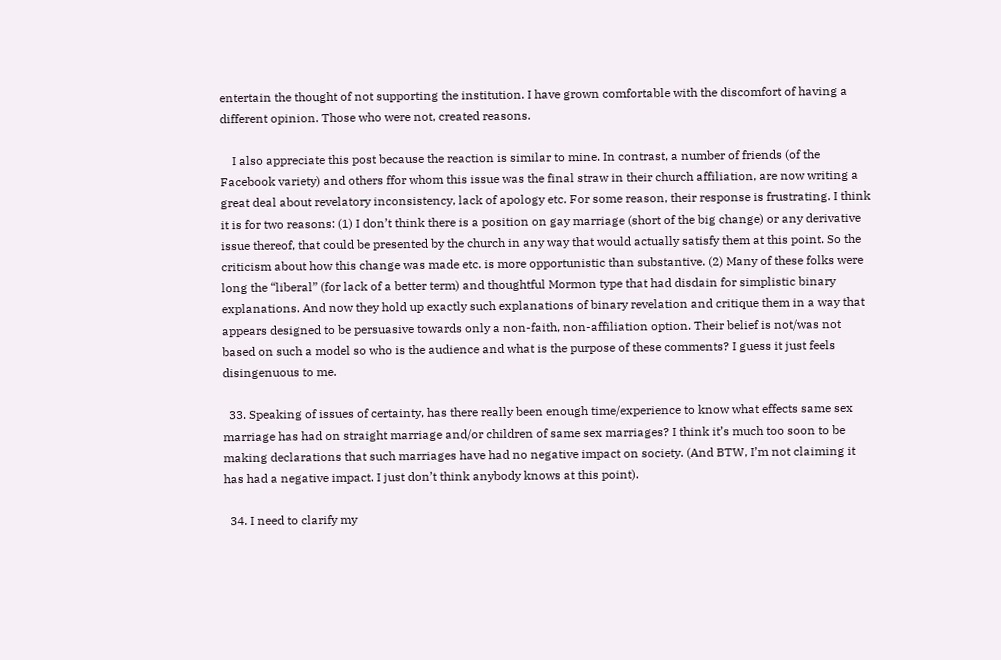entertain the thought of not supporting the institution. I have grown comfortable with the discomfort of having a different opinion. Those who were not, created reasons.

    I also appreciate this post because the reaction is similar to mine. In contrast, a number of friends (of the Facebook variety) and others ffor whom this issue was the final straw in their church affiliation, are now writing a great deal about revelatory inconsistency, lack of apology etc. For some reason, their response is frustrating. I think it is for two reasons: (1) I don’t think there is a position on gay marriage (short of the big change) or any derivative issue thereof, that could be presented by the church in any way that would actually satisfy them at this point. So the criticism about how this change was made etc. is more opportunistic than substantive. (2) Many of these folks were long the “liberal” (for lack of a better term) and thoughtful Mormon type that had disdain for simplistic binary explanations. And now they hold up exactly such explanations of binary revelation and critique them in a way that appears designed to be persuasive towards only a non-faith, non-affiliation option. Their belief is not/was not based on such a model so who is the audience and what is the purpose of these comments? I guess it just feels disingenuous to me.

  33. Speaking of issues of certainty, has there really been enough time/experience to know what effects same sex marriage has had on straight marriage and/or children of same sex marriages? I think it’s much too soon to be making declarations that such marriages have had no negative impact on society. (And BTW, I’m not claiming it has had a negative impact. I just don’t think anybody knows at this point).

  34. I need to clarify my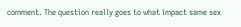comment. The question really goes to what impact same sex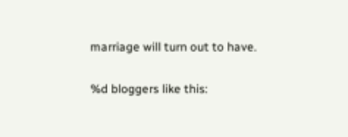marriage will turn out to have.

%d bloggers like this: